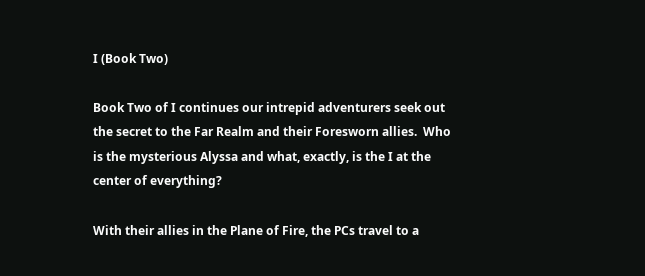I (Book Two)

Book Two of I continues our intrepid adventurers seek out the secret to the Far Realm and their Foresworn allies.  Who is the mysterious Alyssa and what, exactly, is the I at the center of everything?

With their allies in the Plane of Fire, the PCs travel to a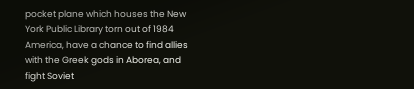pocket plane which houses the New York Public Library torn out of 1984 America, have a chance to find allies with the Greek gods in Aborea, and fight Soviet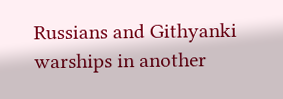Russians and Githyanki warships in another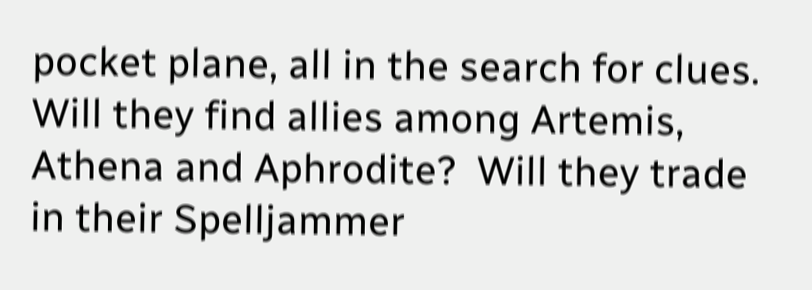pocket plane, all in the search for clues.  Will they find allies among Artemis, Athena and Aphrodite?  Will they trade in their Spelljammer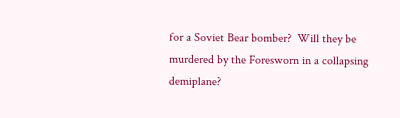for a Soviet Bear bomber?  Will they be murdered by the Foresworn in a collapsing demiplane?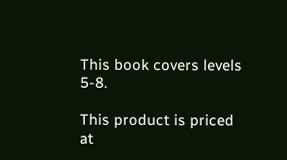This book covers levels 5-8.

This product is priced at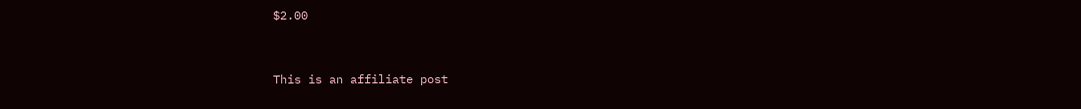$2.00


This is an affiliate post